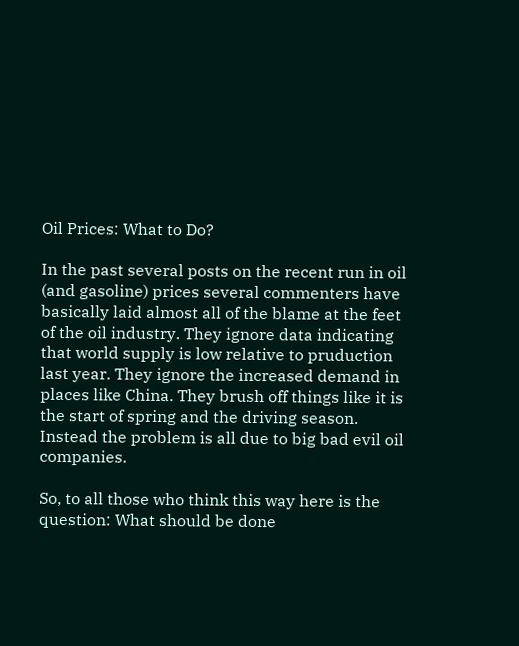Oil Prices: What to Do?

In the past several posts on the recent run in oil (and gasoline) prices several commenters have basically laid almost all of the blame at the feet of the oil industry. They ignore data indicating that world supply is low relative to pruduction last year. They ignore the increased demand in places like China. They brush off things like it is the start of spring and the driving season. Instead the problem is all due to big bad evil oil companies.

So, to all those who think this way here is the question: What should be done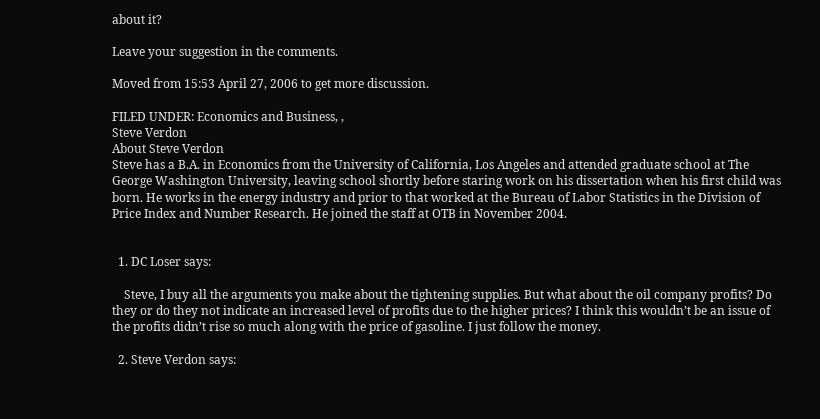about it?

Leave your suggestion in the comments.

Moved from 15:53 April 27, 2006 to get more discussion.

FILED UNDER: Economics and Business, ,
Steve Verdon
About Steve Verdon
Steve has a B.A. in Economics from the University of California, Los Angeles and attended graduate school at The George Washington University, leaving school shortly before staring work on his dissertation when his first child was born. He works in the energy industry and prior to that worked at the Bureau of Labor Statistics in the Division of Price Index and Number Research. He joined the staff at OTB in November 2004.


  1. DC Loser says:

    Steve, I buy all the arguments you make about the tightening supplies. But what about the oil company profits? Do they or do they not indicate an increased level of profits due to the higher prices? I think this wouldn’t be an issue of the profits didn’t rise so much along with the price of gasoline. I just follow the money.

  2. Steve Verdon says: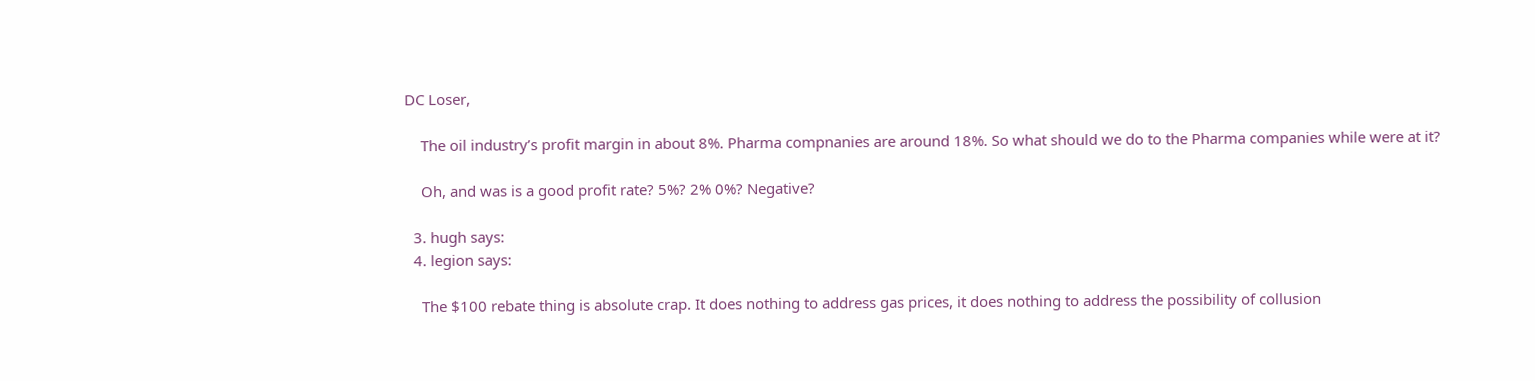DC Loser,

    The oil industry’s profit margin in about 8%. Pharma compnanies are around 18%. So what should we do to the Pharma companies while were at it?

    Oh, and was is a good profit rate? 5%? 2% 0%? Negative?

  3. hugh says:
  4. legion says:

    The $100 rebate thing is absolute crap. It does nothing to address gas prices, it does nothing to address the possibility of collusion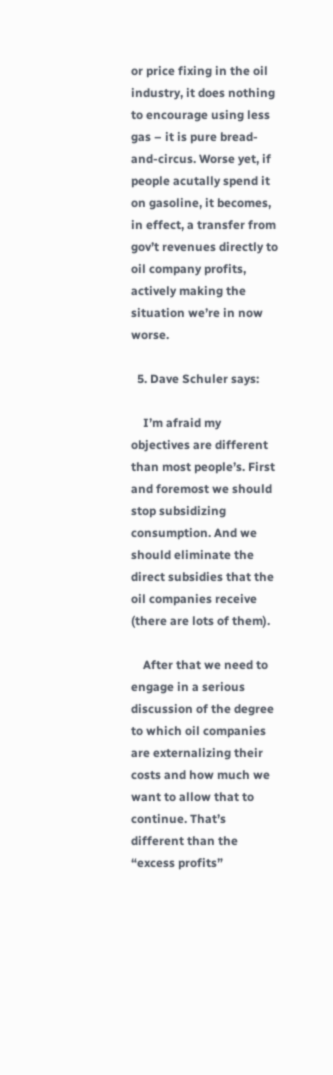or price fixing in the oil industry, it does nothing to encourage using less gas – it is pure bread-and-circus. Worse yet, if people acutally spend it on gasoline, it becomes, in effect, a transfer from gov’t revenues directly to oil company profits, actively making the situation we’re in now worse.

  5. Dave Schuler says:

    I’m afraid my objectives are different than most people’s. First and foremost we should stop subsidizing consumption. And we should eliminate the direct subsidies that the oil companies receive (there are lots of them).

    After that we need to engage in a serious discussion of the degree to which oil companies are externalizing their costs and how much we want to allow that to continue. That’s different than the “excess profits”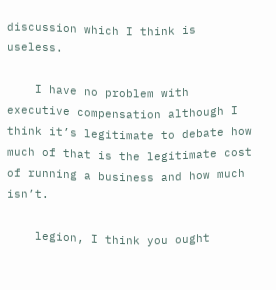discussion which I think is useless.

    I have no problem with executive compensation although I think it’s legitimate to debate how much of that is the legitimate cost of running a business and how much isn’t.

    legion, I think you ought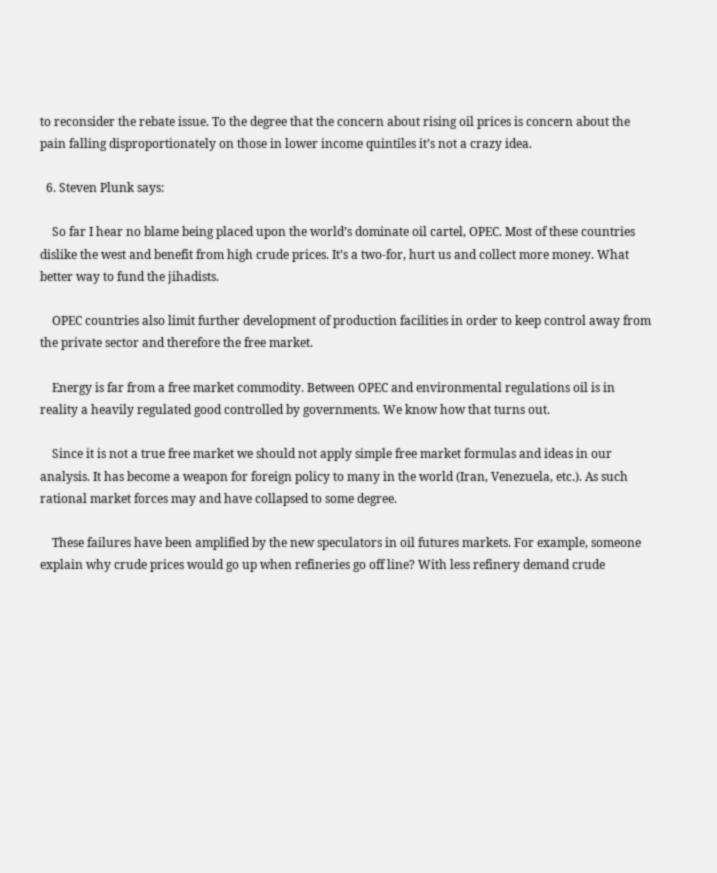to reconsider the rebate issue. To the degree that the concern about rising oil prices is concern about the pain falling disproportionately on those in lower income quintiles it’s not a crazy idea.

  6. Steven Plunk says:

    So far I hear no blame being placed upon the world’s dominate oil cartel, OPEC. Most of these countries dislike the west and benefit from high crude prices. It’s a two-for, hurt us and collect more money. What better way to fund the jihadists.

    OPEC countries also limit further development of production facilities in order to keep control away from the private sector and therefore the free market.

    Energy is far from a free market commodity. Between OPEC and environmental regulations oil is in reality a heavily regulated good controlled by governments. We know how that turns out.

    Since it is not a true free market we should not apply simple free market formulas and ideas in our analysis. It has become a weapon for foreign policy to many in the world (Iran, Venezuela, etc.). As such rational market forces may and have collapsed to some degree.

    These failures have been amplified by the new speculators in oil futures markets. For example, someone explain why crude prices would go up when refineries go off line? With less refinery demand crude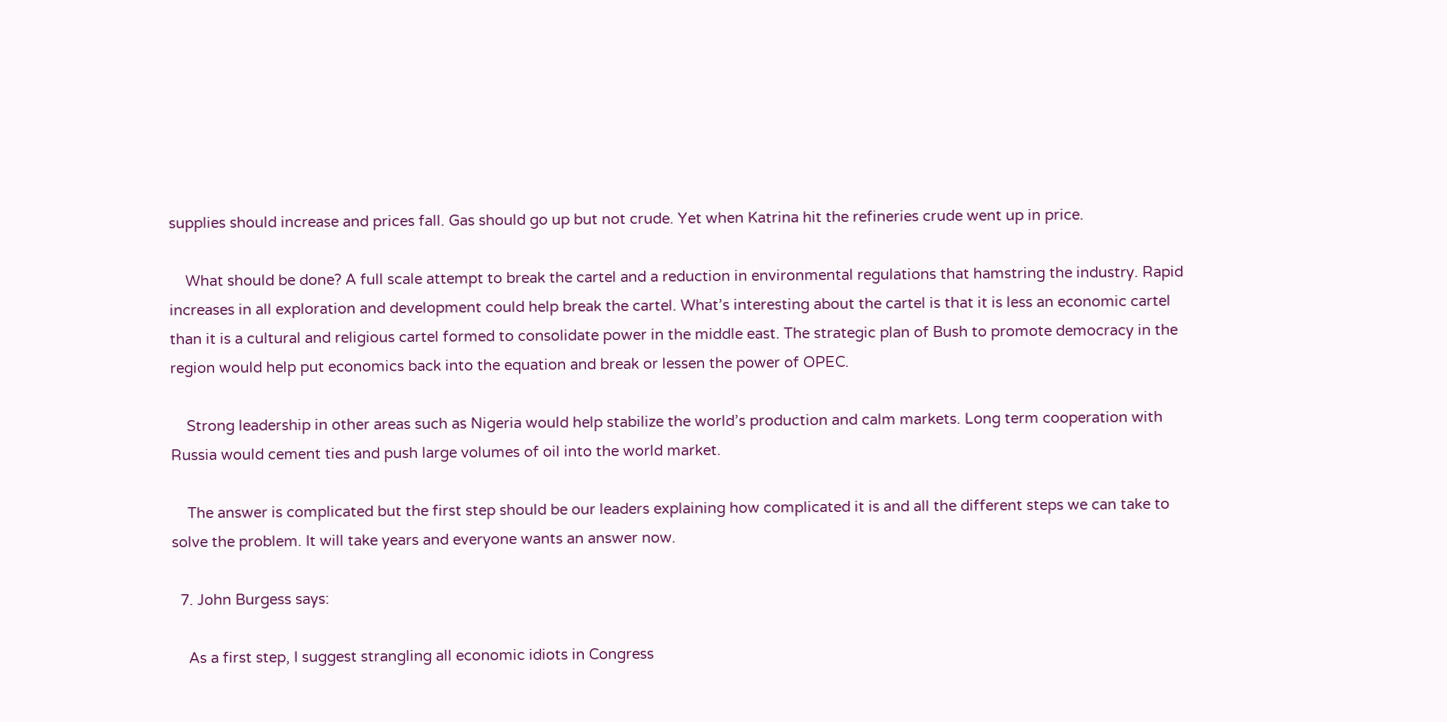supplies should increase and prices fall. Gas should go up but not crude. Yet when Katrina hit the refineries crude went up in price.

    What should be done? A full scale attempt to break the cartel and a reduction in environmental regulations that hamstring the industry. Rapid increases in all exploration and development could help break the cartel. What’s interesting about the cartel is that it is less an economic cartel than it is a cultural and religious cartel formed to consolidate power in the middle east. The strategic plan of Bush to promote democracy in the region would help put economics back into the equation and break or lessen the power of OPEC.

    Strong leadership in other areas such as Nigeria would help stabilize the world’s production and calm markets. Long term cooperation with Russia would cement ties and push large volumes of oil into the world market.

    The answer is complicated but the first step should be our leaders explaining how complicated it is and all the different steps we can take to solve the problem. It will take years and everyone wants an answer now.

  7. John Burgess says:

    As a first step, I suggest strangling all economic idiots in Congress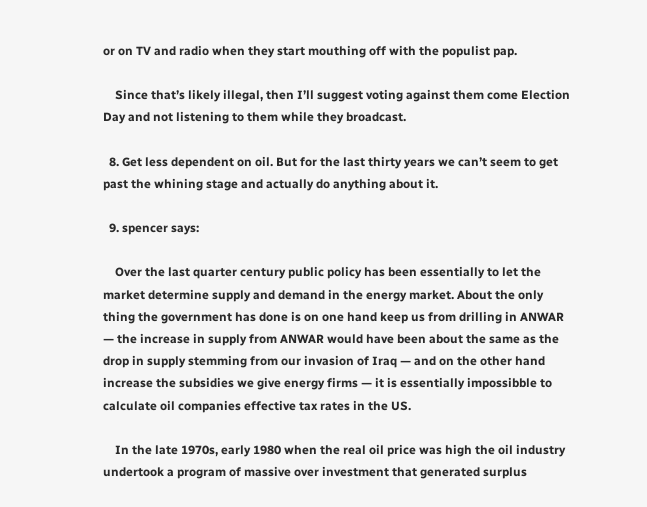or on TV and radio when they start mouthing off with the populist pap.

    Since that’s likely illegal, then I’ll suggest voting against them come Election Day and not listening to them while they broadcast.

  8. Get less dependent on oil. But for the last thirty years we can’t seem to get past the whining stage and actually do anything about it.

  9. spencer says:

    Over the last quarter century public policy has been essentially to let the market determine supply and demand in the energy market. About the only thing the government has done is on one hand keep us from drilling in ANWAR — the increase in supply from ANWAR would have been about the same as the drop in supply stemming from our invasion of Iraq — and on the other hand increase the subsidies we give energy firms — it is essentially impossibble to calculate oil companies effective tax rates in the US.

    In the late 1970s, early 1980 when the real oil price was high the oil industry undertook a program of massive over investment that generated surplus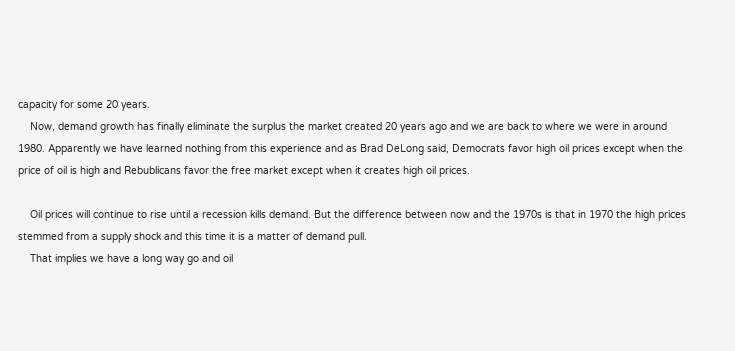capacity for some 20 years.
    Now, demand growth has finally eliminate the surplus the market created 20 years ago and we are back to where we were in around 1980. Apparently we have learned nothing from this experience and as Brad DeLong said, Democrats favor high oil prices except when the price of oil is high and Rebublicans favor the free market except when it creates high oil prices.

    Oil prices will continue to rise until a recession kills demand. But the difference between now and the 1970s is that in 1970 the high prices stemmed from a supply shock and this time it is a matter of demand pull.
    That implies we have a long way go and oil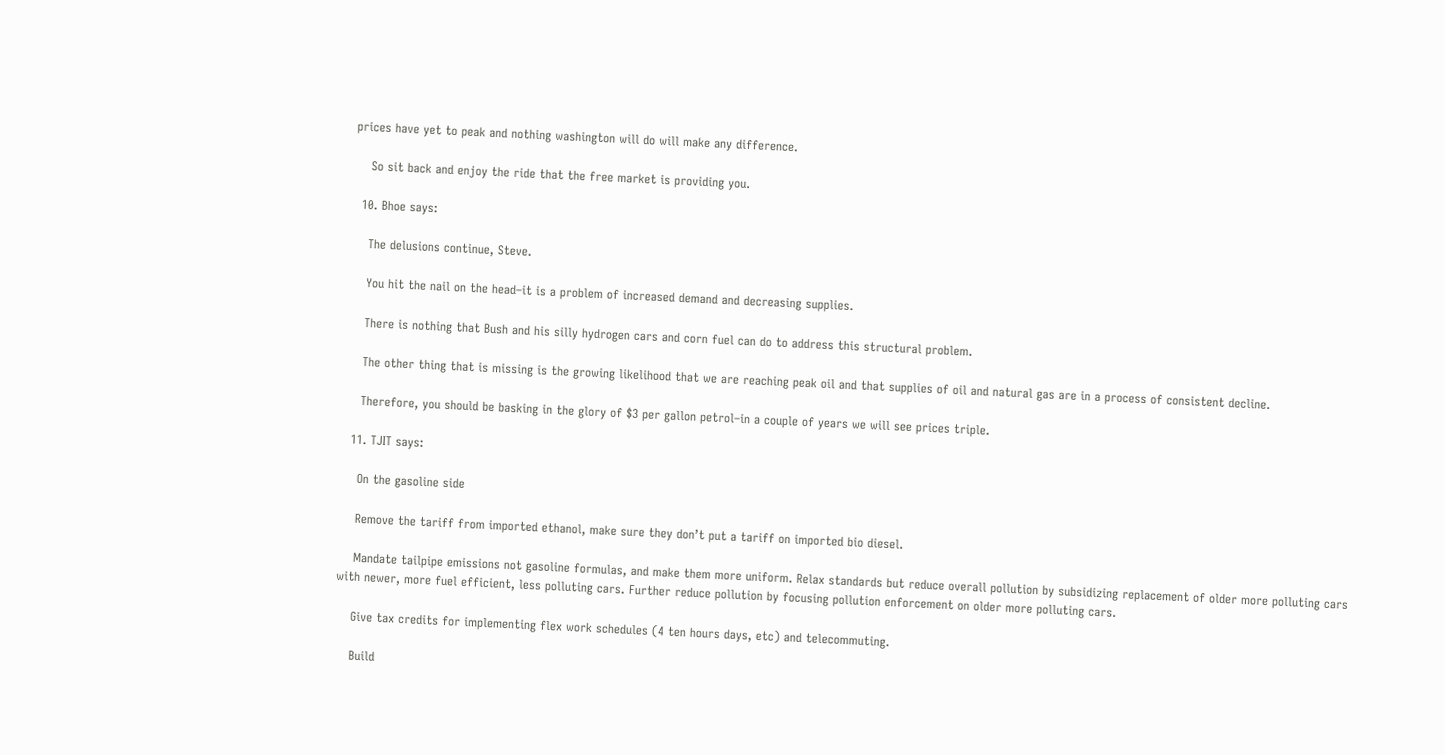prices have yet to peak and nothing washington will do will make any difference.

    So sit back and enjoy the ride that the free market is providing you.

  10. Bhoe says:

    The delusions continue, Steve.

    You hit the nail on the head–it is a problem of increased demand and decreasing supplies.

    There is nothing that Bush and his silly hydrogen cars and corn fuel can do to address this structural problem.

    The other thing that is missing is the growing likelihood that we are reaching peak oil and that supplies of oil and natural gas are in a process of consistent decline.

    Therefore, you should be basking in the glory of $3 per gallon petrol–in a couple of years we will see prices triple.

  11. TJIT says:

    On the gasoline side

    Remove the tariff from imported ethanol, make sure they don’t put a tariff on imported bio diesel.

    Mandate tailpipe emissions not gasoline formulas, and make them more uniform. Relax standards but reduce overall pollution by subsidizing replacement of older more polluting cars with newer, more fuel efficient, less polluting cars. Further reduce pollution by focusing pollution enforcement on older more polluting cars.

    Give tax credits for implementing flex work schedules (4 ten hours days, etc) and telecommuting.

    Build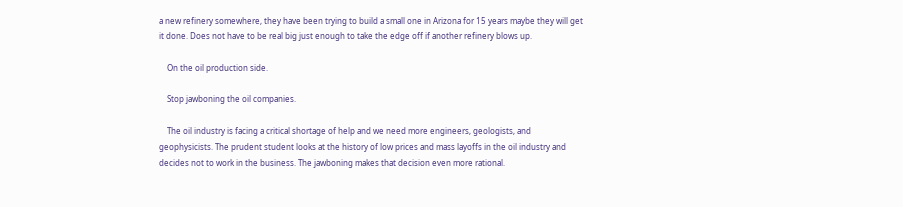a new refinery somewhere, they have been trying to build a small one in Arizona for 15 years maybe they will get it done. Does not have to be real big just enough to take the edge off if another refinery blows up.

    On the oil production side.

    Stop jawboning the oil companies.

    The oil industry is facing a critical shortage of help and we need more engineers, geologists, and geophysicists. The prudent student looks at the history of low prices and mass layoffs in the oil industry and decides not to work in the business. The jawboning makes that decision even more rational.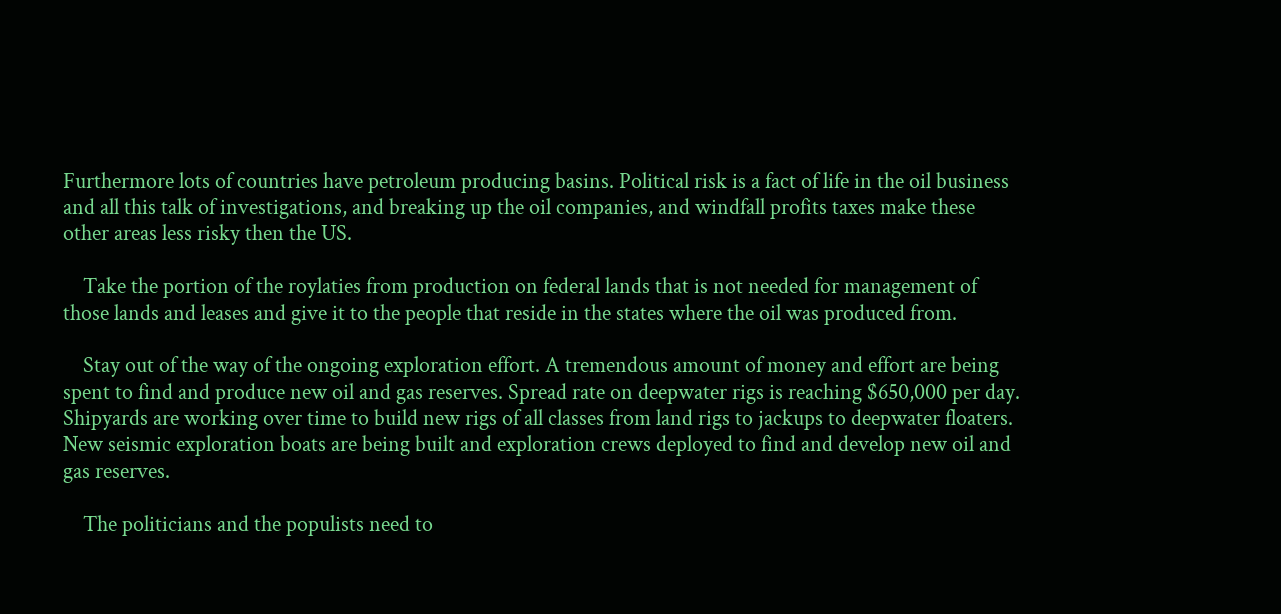Furthermore lots of countries have petroleum producing basins. Political risk is a fact of life in the oil business and all this talk of investigations, and breaking up the oil companies, and windfall profits taxes make these other areas less risky then the US.

    Take the portion of the roylaties from production on federal lands that is not needed for management of those lands and leases and give it to the people that reside in the states where the oil was produced from.

    Stay out of the way of the ongoing exploration effort. A tremendous amount of money and effort are being spent to find and produce new oil and gas reserves. Spread rate on deepwater rigs is reaching $650,000 per day. Shipyards are working over time to build new rigs of all classes from land rigs to jackups to deepwater floaters. New seismic exploration boats are being built and exploration crews deployed to find and develop new oil and gas reserves.

    The politicians and the populists need to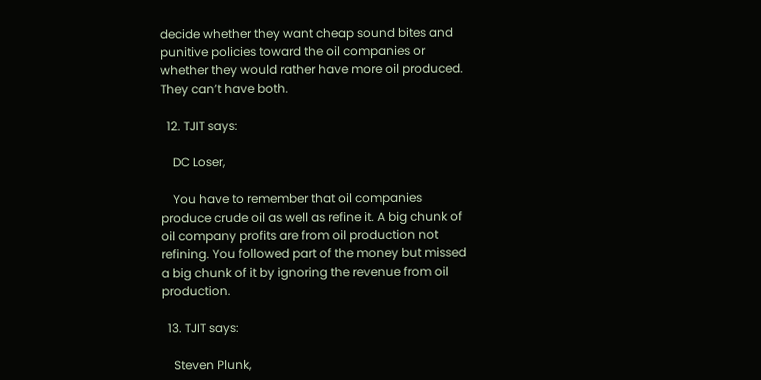decide whether they want cheap sound bites and punitive policies toward the oil companies or whether they would rather have more oil produced. They can’t have both.

  12. TJIT says:

    DC Loser,

    You have to remember that oil companies produce crude oil as well as refine it. A big chunk of oil company profits are from oil production not refining. You followed part of the money but missed a big chunk of it by ignoring the revenue from oil production.

  13. TJIT says:

    Steven Plunk,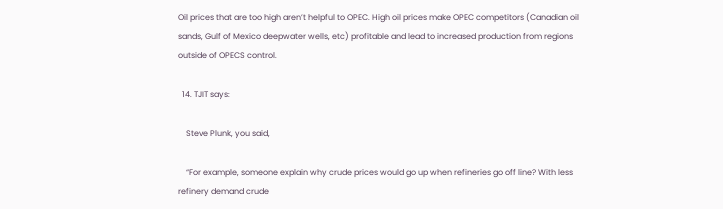Oil prices that are too high aren’t helpful to OPEC. High oil prices make OPEC competitors (Canadian oil sands, Gulf of Mexico deepwater wells, etc) profitable and lead to increased production from regions outside of OPECS control.

  14. TJIT says:

    Steve Plunk, you said,

    “For example, someone explain why crude prices would go up when refineries go off line? With less refinery demand crude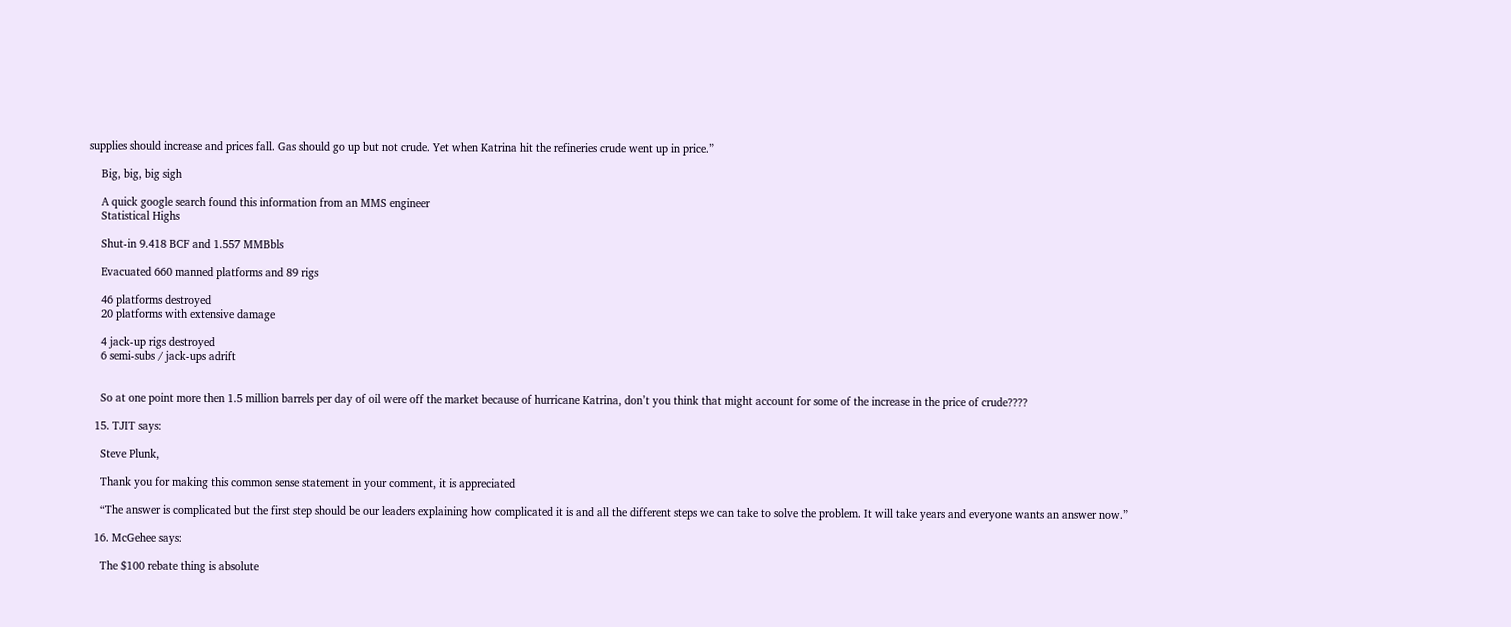supplies should increase and prices fall. Gas should go up but not crude. Yet when Katrina hit the refineries crude went up in price.”

    Big, big, big sigh

    A quick google search found this information from an MMS engineer
    Statistical Highs

    Shut-in 9.418 BCF and 1.557 MMBbls

    Evacuated 660 manned platforms and 89 rigs

    46 platforms destroyed
    20 platforms with extensive damage

    4 jack-up rigs destroyed
    6 semi-subs / jack-ups adrift


    So at one point more then 1.5 million barrels per day of oil were off the market because of hurricane Katrina, don’t you think that might account for some of the increase in the price of crude????

  15. TJIT says:

    Steve Plunk,

    Thank you for making this common sense statement in your comment, it is appreciated

    “The answer is complicated but the first step should be our leaders explaining how complicated it is and all the different steps we can take to solve the problem. It will take years and everyone wants an answer now.”

  16. McGehee says:

    The $100 rebate thing is absolute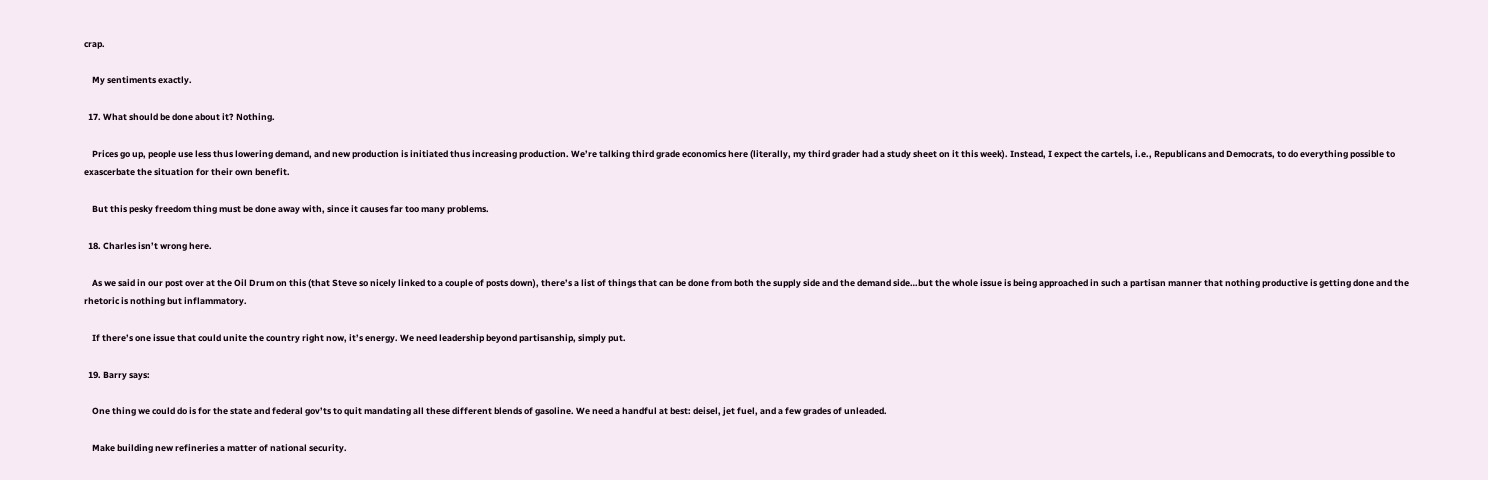crap.

    My sentiments exactly.

  17. What should be done about it? Nothing.

    Prices go up, people use less thus lowering demand, and new production is initiated thus increasing production. We’re talking third grade economics here (literally, my third grader had a study sheet on it this week). Instead, I expect the cartels, i.e., Republicans and Democrats, to do everything possible to exascerbate the situation for their own benefit.

    But this pesky freedom thing must be done away with, since it causes far too many problems.

  18. Charles isn’t wrong here.

    As we said in our post over at the Oil Drum on this (that Steve so nicely linked to a couple of posts down), there’s a list of things that can be done from both the supply side and the demand side…but the whole issue is being approached in such a partisan manner that nothing productive is getting done and the rhetoric is nothing but inflammatory.

    If there’s one issue that could unite the country right now, it’s energy. We need leadership beyond partisanship, simply put.

  19. Barry says:

    One thing we could do is for the state and federal gov’ts to quit mandating all these different blends of gasoline. We need a handful at best: deisel, jet fuel, and a few grades of unleaded.

    Make building new refineries a matter of national security.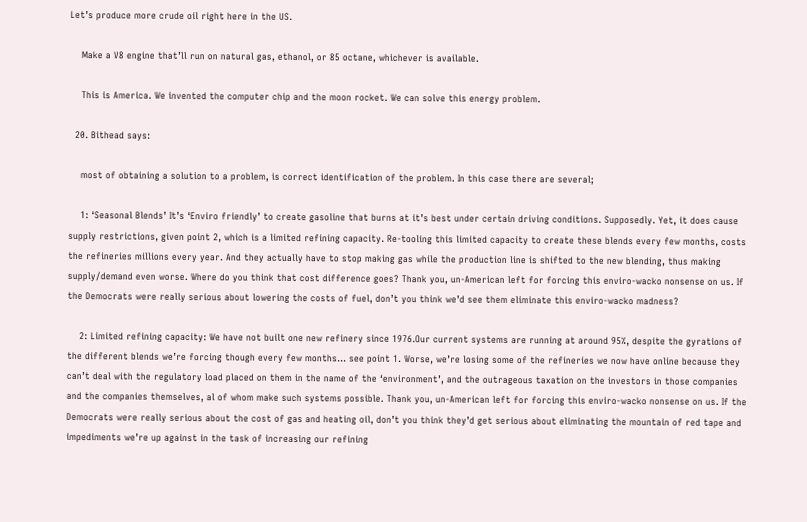Let’s produce more crude oil right here in the US.

    Make a V8 engine that’ll run on natural gas, ethanol, or 85 octane, whichever is available.

    This is America. We invented the computer chip and the moon rocket. We can solve this energy problem.

  20. Bithead says:

    most of obtaining a solution to a problem, is correct identification of the problem. In this case there are several;

    1: ‘Seasonal Blends’ It’s ‘Enviro friendly’ to create gasoline that burns at it’s best under certain driving conditions. Supposedly. Yet, it does cause supply restrictions, given point 2, which is a limited refining capacity. Re-tooling this limited capacity to create these blends every few months, costs the refineries millions every year. And they actually have to stop making gas while the production line is shifted to the new blending, thus making supply/demand even worse. Where do you think that cost difference goes? Thank you, un-American left for forcing this enviro-wacko nonsense on us. If the Democrats were really serious about lowering the costs of fuel, don’t you think we’d see them eliminate this enviro-wacko madness?

    2: Limited refining capacity: We have not built one new refinery since 1976.Our current systems are running at around 95%, despite the gyrations of the different blends we’re forcing though every few months… see point 1. Worse, we’re losing some of the refineries we now have online because they can’t deal with the regulatory load placed on them in the name of the ‘environment’, and the outrageous taxation on the investors in those companies and the companies themselves, al of whom make such systems possible. Thank you, un-American left for forcing this enviro-wacko nonsense on us. If the Democrats were really serious about the cost of gas and heating oil, don’t you think they’d get serious about eliminating the mountain of red tape and impediments we’re up against in the task of increasing our refining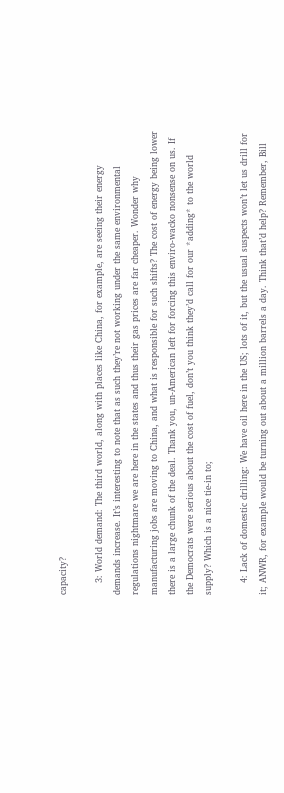capacity?

    3: World demand: The third world, along with places like China, for example, are seeing their energy demands increase. It’s interesting to note that as such they’re not working under the same environmental regulations nightmare we are here in the states and thus their gas prices are far cheaper. Wonder why manufacturing jobs are moving to China, and what is responsible for such shifts? The cost of energy being lower there is a large chunk of the deal. Thank you, un-American left for forcing this enviro-wacko nonsense on us. If the Democrats were serious about the cost of fuel, don’t you think they’d call for our *adding* to the world supply? Which is a nice tie-in to;

    4: Lack of domestic drilling: We have oil here in the US; lots of it, but the usual suspects won’t let us drill for it; ANWR, for example would be turning out about a million barrels a day. Think that’d help? Remember, Bill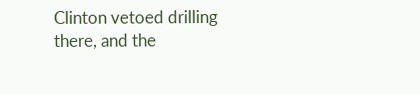Clinton vetoed drilling there, and the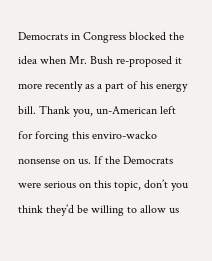Democrats in Congress blocked the idea when Mr. Bush re-proposed it more recently as a part of his energy bill. Thank you, un-American left for forcing this enviro-wacko nonsense on us. If the Democrats were serious on this topic, don’t you think they’d be willing to allow us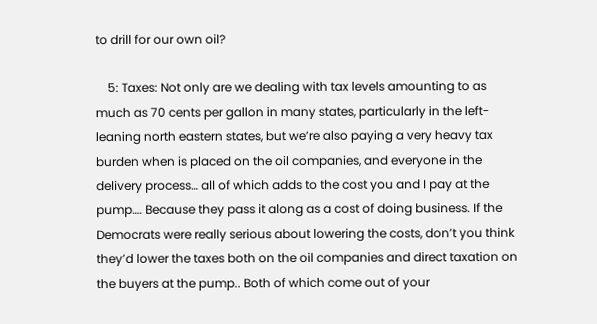to drill for our own oil?

    5: Taxes: Not only are we dealing with tax levels amounting to as much as 70 cents per gallon in many states, particularly in the left-leaning north eastern states, but we’re also paying a very heavy tax burden when is placed on the oil companies, and everyone in the delivery process… all of which adds to the cost you and I pay at the pump…. Because they pass it along as a cost of doing business. If the Democrats were really serious about lowering the costs, don’t you think they’d lower the taxes both on the oil companies and direct taxation on the buyers at the pump.. Both of which come out of your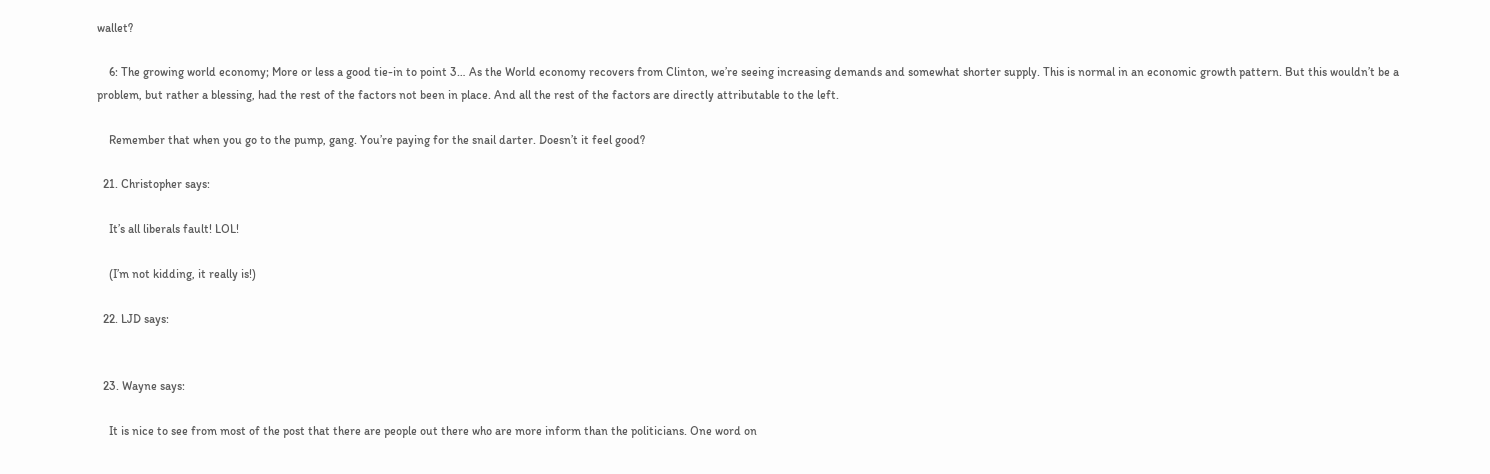wallet?

    6: The growing world economy; More or less a good tie-in to point 3… As the World economy recovers from Clinton, we’re seeing increasing demands and somewhat shorter supply. This is normal in an economic growth pattern. But this wouldn’t be a problem, but rather a blessing, had the rest of the factors not been in place. And all the rest of the factors are directly attributable to the left.

    Remember that when you go to the pump, gang. You’re paying for the snail darter. Doesn’t it feel good?

  21. Christopher says:

    It’s all liberals fault! LOL!

    (I’m not kidding, it really is!)

  22. LJD says:


  23. Wayne says:

    It is nice to see from most of the post that there are people out there who are more inform than the politicians. One word on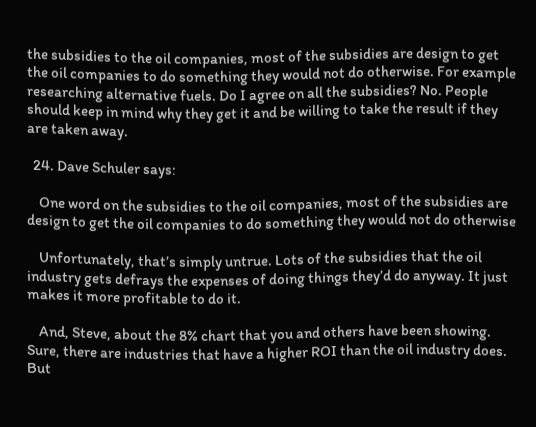the subsidies to the oil companies, most of the subsidies are design to get the oil companies to do something they would not do otherwise. For example researching alternative fuels. Do I agree on all the subsidies? No. People should keep in mind why they get it and be willing to take the result if they are taken away.

  24. Dave Schuler says:

    One word on the subsidies to the oil companies, most of the subsidies are design to get the oil companies to do something they would not do otherwise

    Unfortunately, that’s simply untrue. Lots of the subsidies that the oil industry gets defrays the expenses of doing things they’d do anyway. It just makes it more profitable to do it.

    And, Steve, about the 8% chart that you and others have been showing. Sure, there are industries that have a higher ROI than the oil industry does. But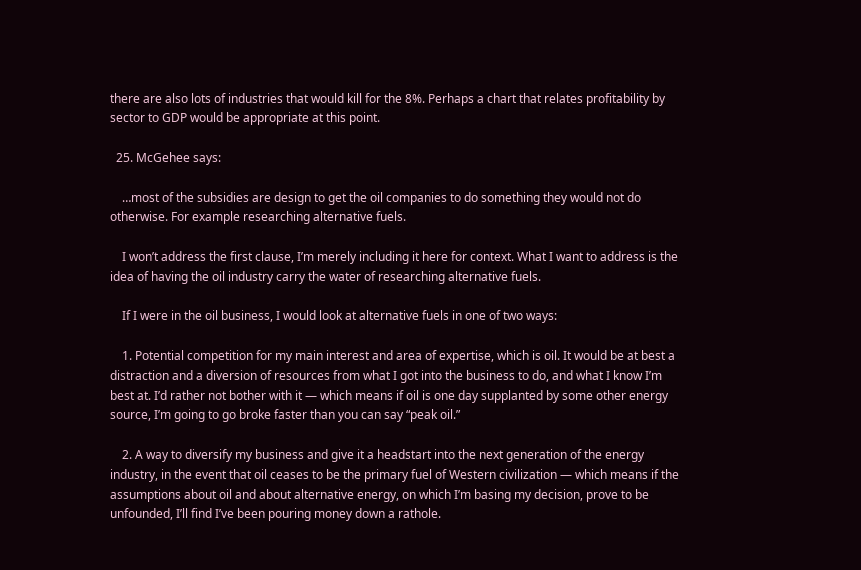there are also lots of industries that would kill for the 8%. Perhaps a chart that relates profitability by sector to GDP would be appropriate at this point.

  25. McGehee says:

    …most of the subsidies are design to get the oil companies to do something they would not do otherwise. For example researching alternative fuels.

    I won’t address the first clause, I’m merely including it here for context. What I want to address is the idea of having the oil industry carry the water of researching alternative fuels.

    If I were in the oil business, I would look at alternative fuels in one of two ways:

    1. Potential competition for my main interest and area of expertise, which is oil. It would be at best a distraction and a diversion of resources from what I got into the business to do, and what I know I’m best at. I’d rather not bother with it — which means if oil is one day supplanted by some other energy source, I’m going to go broke faster than you can say “peak oil.”

    2. A way to diversify my business and give it a headstart into the next generation of the energy industry, in the event that oil ceases to be the primary fuel of Western civilization — which means if the assumptions about oil and about alternative energy, on which I’m basing my decision, prove to be unfounded, I’ll find I’ve been pouring money down a rathole.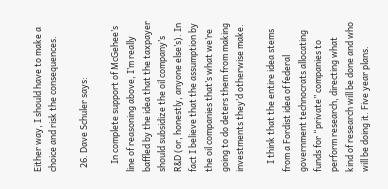Either way, I should have to make a choice and risk the consequences.

  26. Dave Schuler says:

    In complete support of McGehee’s line of reasoning above, I’m really baffled by the idea that the taxpayer should subsidize the oil company’s R&D (or, honestly, anyone else’s). In fact I believe that the assumption by the oil companies that’s what we’re going to do deters them from making investments they’d otherwise make.

    I think that the entire idea stems from a Fordist idea of federal government technocrats allocating funds for “private” companies to perform research, directing what kind of research will be done and who will be doing it. Five year plans.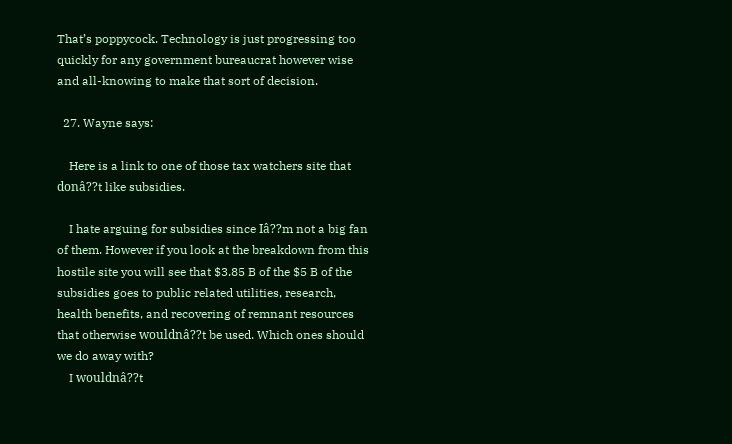That’s poppycock. Technology is just progressing too quickly for any government bureaucrat however wise and all-knowing to make that sort of decision.

  27. Wayne says:

    Here is a link to one of those tax watchers site that donâ??t like subsidies.

    I hate arguing for subsidies since Iâ??m not a big fan of them. However if you look at the breakdown from this hostile site you will see that $3.85 B of the $5 B of the subsidies goes to public related utilities, research, health benefits, and recovering of remnant resources that otherwise wouldnâ??t be used. Which ones should we do away with?
    I wouldnâ??t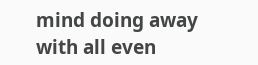mind doing away with all even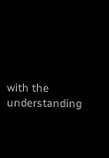with the understanding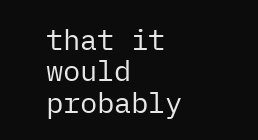that it would probably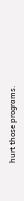hurt those programs.